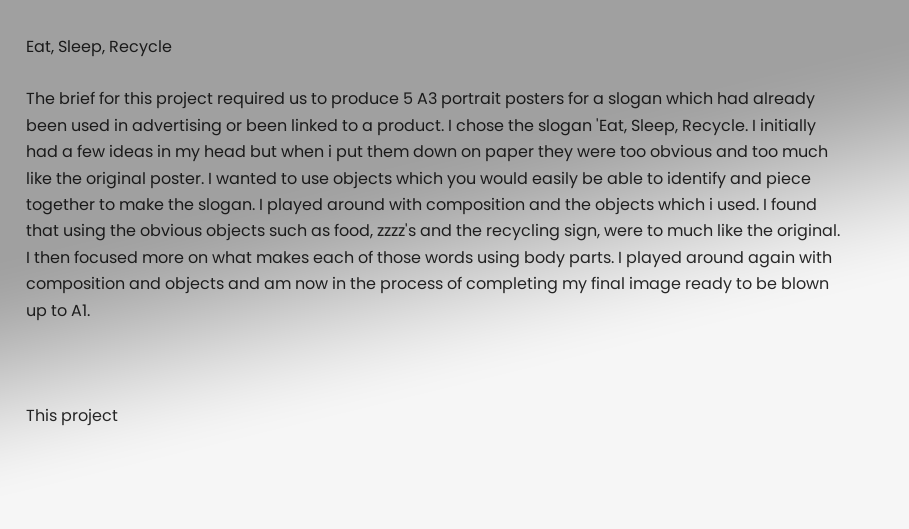Eat, Sleep, Recycle

The brief for this project required us to produce 5 A3 portrait posters for a slogan which had already been used in advertising or been linked to a product. I chose the slogan 'Eat, Sleep, Recycle. I initially had a few ideas in my head but when i put them down on paper they were too obvious and too much like the original poster. I wanted to use objects which you would easily be able to identify and piece together to make the slogan. I played around with composition and the objects which i used. I found that using the obvious objects such as food, zzzz's and the recycling sign, were to much like the original. I then focused more on what makes each of those words using body parts. I played around again with composition and objects and am now in the process of completing my final image ready to be blown up to A1.



This project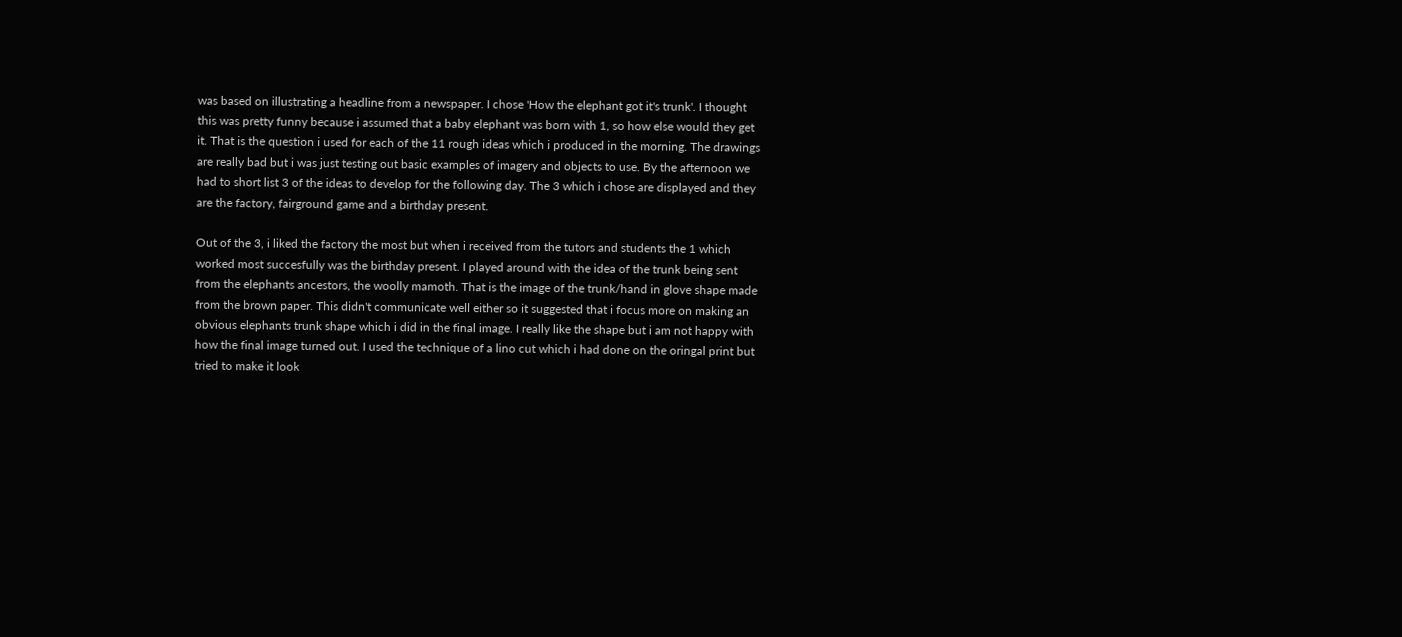was based on illustrating a headline from a newspaper. I chose 'How the elephant got it's trunk'. I thought this was pretty funny because i assumed that a baby elephant was born with 1, so how else would they get it. That is the question i used for each of the 11 rough ideas which i produced in the morning. The drawings are really bad but i was just testing out basic examples of imagery and objects to use. By the afternoon we had to short list 3 of the ideas to develop for the following day. The 3 which i chose are displayed and they are the factory, fairground game and a birthday present.

Out of the 3, i liked the factory the most but when i received from the tutors and students the 1 which worked most succesfully was the birthday present. I played around with the idea of the trunk being sent from the elephants ancestors, the woolly mamoth. That is the image of the trunk/hand in glove shape made from the brown paper. This didn't communicate well either so it suggested that i focus more on making an obvious elephants trunk shape which i did in the final image. I really like the shape but i am not happy with how the final image turned out. I used the technique of a lino cut which i had done on the oringal print but tried to make it look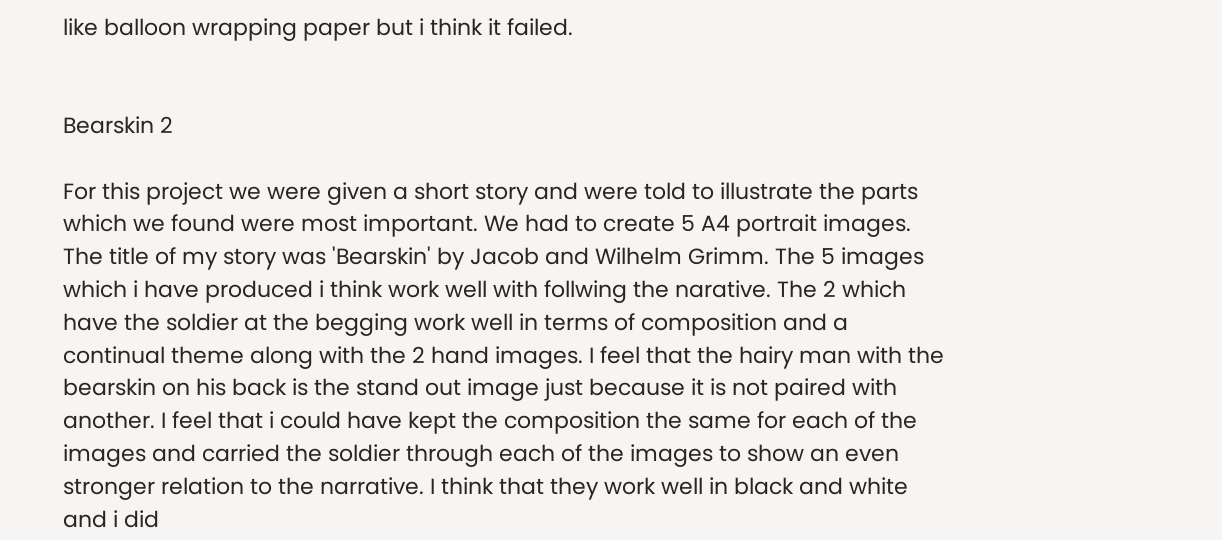like balloon wrapping paper but i think it failed.


Bearskin 2

For this project we were given a short story and were told to illustrate the parts which we found were most important. We had to create 5 A4 portrait images. The title of my story was 'Bearskin' by Jacob and Wilhelm Grimm. The 5 images which i have produced i think work well with follwing the narative. The 2 which have the soldier at the begging work well in terms of composition and a continual theme along with the 2 hand images. I feel that the hairy man with the bearskin on his back is the stand out image just because it is not paired with another. I feel that i could have kept the composition the same for each of the images and carried the soldier through each of the images to show an even stronger relation to the narrative. I think that they work well in black and white and i did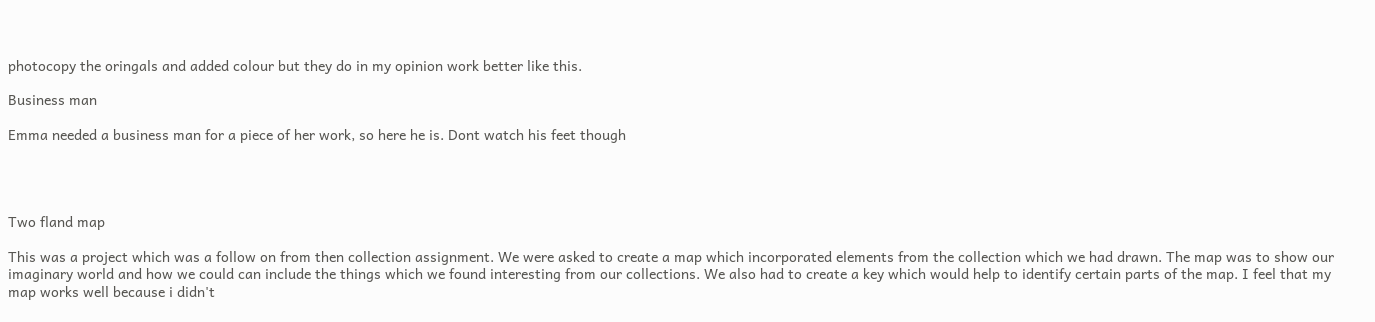photocopy the oringals and added colour but they do in my opinion work better like this.

Business man

Emma needed a business man for a piece of her work, so here he is. Dont watch his feet though




Two fland map

This was a project which was a follow on from then collection assignment. We were asked to create a map which incorporated elements from the collection which we had drawn. The map was to show our imaginary world and how we could can include the things which we found interesting from our collections. We also had to create a key which would help to identify certain parts of the map. I feel that my map works well because i didn't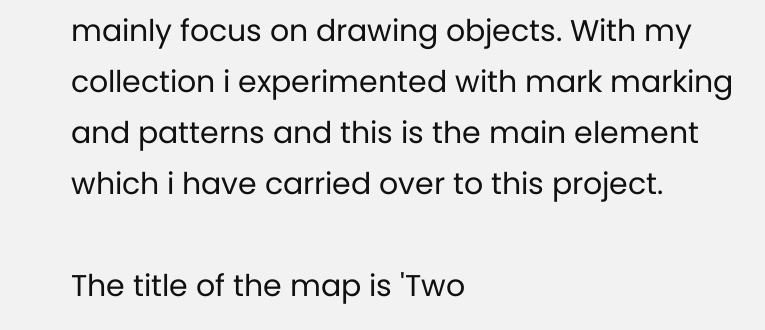mainly focus on drawing objects. With my collection i experimented with mark marking and patterns and this is the main element which i have carried over to this project.

The title of the map is 'Two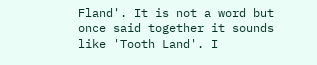Fland'. It is not a word but once said together it sounds like 'Tooth Land'. I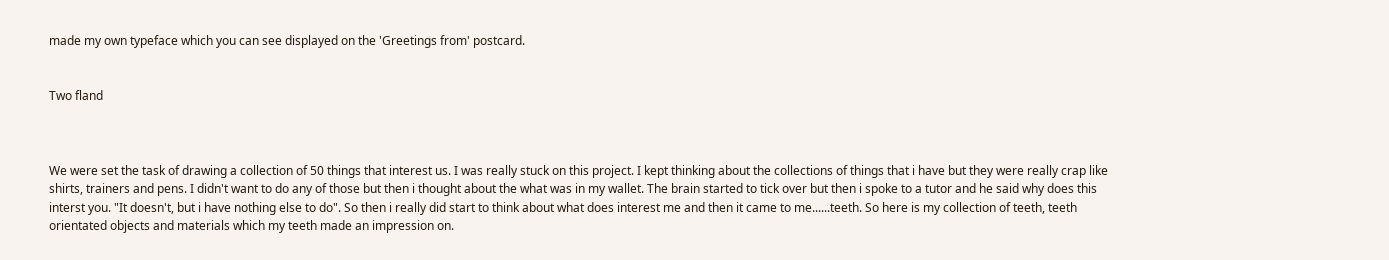made my own typeface which you can see displayed on the 'Greetings from' postcard.


Two fland



We were set the task of drawing a collection of 50 things that interest us. I was really stuck on this project. I kept thinking about the collections of things that i have but they were really crap like shirts, trainers and pens. I didn't want to do any of those but then i thought about the what was in my wallet. The brain started to tick over but then i spoke to a tutor and he said why does this interst you. "It doesn't, but i have nothing else to do". So then i really did start to think about what does interest me and then it came to me......teeth. So here is my collection of teeth, teeth orientated objects and materials which my teeth made an impression on.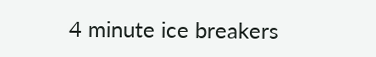4 minute ice breakers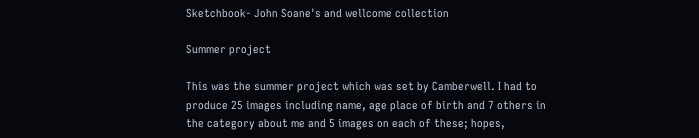Sketchbook- John Soane's and wellcome collection

Summer project

This was the summer project which was set by Camberwell. I had to produce 25 images including name, age place of birth and 7 others in the category about me and 5 images on each of these; hopes,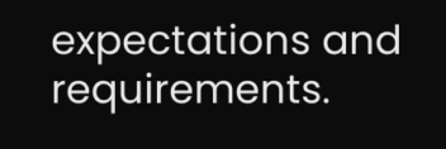expectations and requirements.